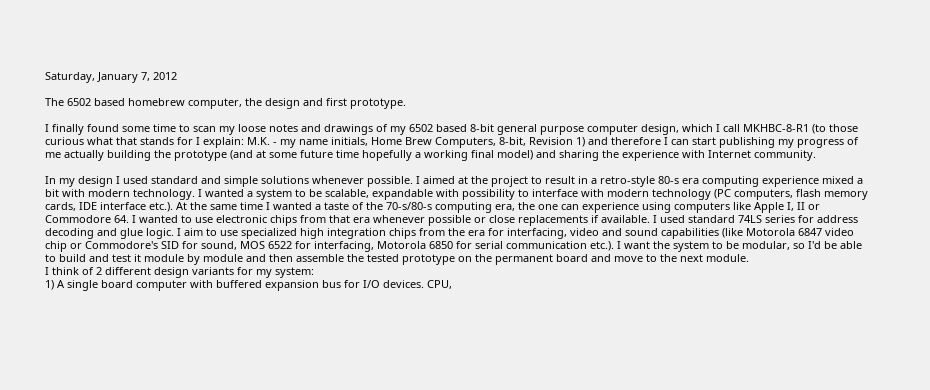Saturday, January 7, 2012

The 6502 based homebrew computer, the design and first prototype.

I finally found some time to scan my loose notes and drawings of my 6502 based 8-bit general purpose computer design, which I call MKHBC-8-R1 (to those curious what that stands for I explain: M.K. - my name initials, Home Brew Computers, 8-bit, Revision 1) and therefore I can start publishing my progress of me actually building the prototype (and at some future time hopefully a working final model) and sharing the experience with Internet community.

In my design I used standard and simple solutions whenever possible. I aimed at the project to result in a retro-style 80-s era computing experience mixed a bit with modern technology. I wanted a system to be scalable, expandable with possibility to interface with modern technology (PC computers, flash memory cards, IDE interface etc.). At the same time I wanted a taste of the 70-s/80-s computing era, the one can experience using computers like Apple I, II or Commodore 64. I wanted to use electronic chips from that era whenever possible or close replacements if available. I used standard 74LS series for address decoding and glue logic. I aim to use specialized high integration chips from the era for interfacing, video and sound capabilities (like Motorola 6847 video chip or Commodore's SID for sound, MOS 6522 for interfacing, Motorola 6850 for serial communication etc.). I want the system to be modular, so I'd be able to build and test it module by module and then assemble the tested prototype on the permanent board and move to the next module.
I think of 2 different design variants for my system:
1) A single board computer with buffered expansion bus for I/O devices. CPU,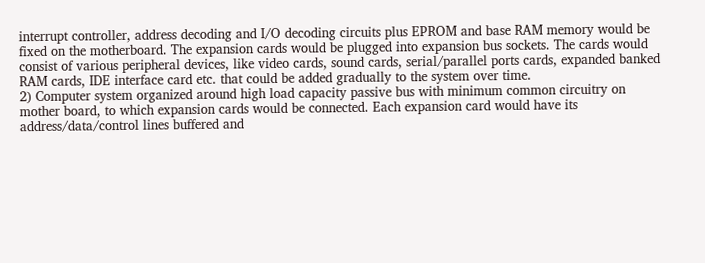interrupt controller, address decoding and I/O decoding circuits plus EPROM and base RAM memory would be fixed on the motherboard. The expansion cards would be plugged into expansion bus sockets. The cards would consist of various peripheral devices, like video cards, sound cards, serial/parallel ports cards, expanded banked RAM cards, IDE interface card etc. that could be added gradually to the system over time.
2) Computer system organized around high load capacity passive bus with minimum common circuitry on mother board, to which expansion cards would be connected. Each expansion card would have its address/data/control lines buffered and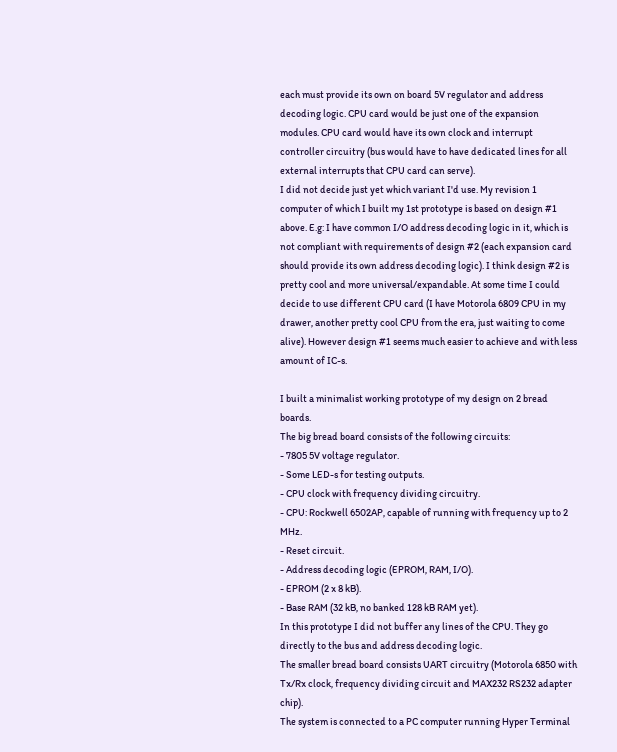each must provide its own on board 5V regulator and address decoding logic. CPU card would be just one of the expansion modules. CPU card would have its own clock and interrupt controller circuitry (bus would have to have dedicated lines for all external interrupts that CPU card can serve).
I did not decide just yet which variant I'd use. My revision 1 computer of which I built my 1st prototype is based on design #1 above. E.g: I have common I/O address decoding logic in it, which is not compliant with requirements of design #2 (each expansion card should provide its own address decoding logic). I think design #2 is pretty cool and more universal/expandable. At some time I could decide to use different CPU card (I have Motorola 6809 CPU in my drawer, another pretty cool CPU from the era, just waiting to come alive). However design #1 seems much easier to achieve and with less amount of IC-s.

I built a minimalist working prototype of my design on 2 bread boards.
The big bread board consists of the following circuits:
- 7805 5V voltage regulator.
- Some LED-s for testing outputs.
- CPU clock with frequency dividing circuitry.
- CPU: Rockwell 6502AP, capable of running with frequency up to 2 MHz.
- Reset circuit.
- Address decoding logic (EPROM, RAM, I/O).
- EPROM (2 x 8 kB).
- Base RAM (32 kB, no banked 128 kB RAM yet).
In this prototype I did not buffer any lines of the CPU. They go directly to the bus and address decoding logic.
The smaller bread board consists UART circuitry (Motorola 6850 with Tx/Rx clock, frequency dividing circuit and MAX232 RS232 adapter chip).
The system is connected to a PC computer running Hyper Terminal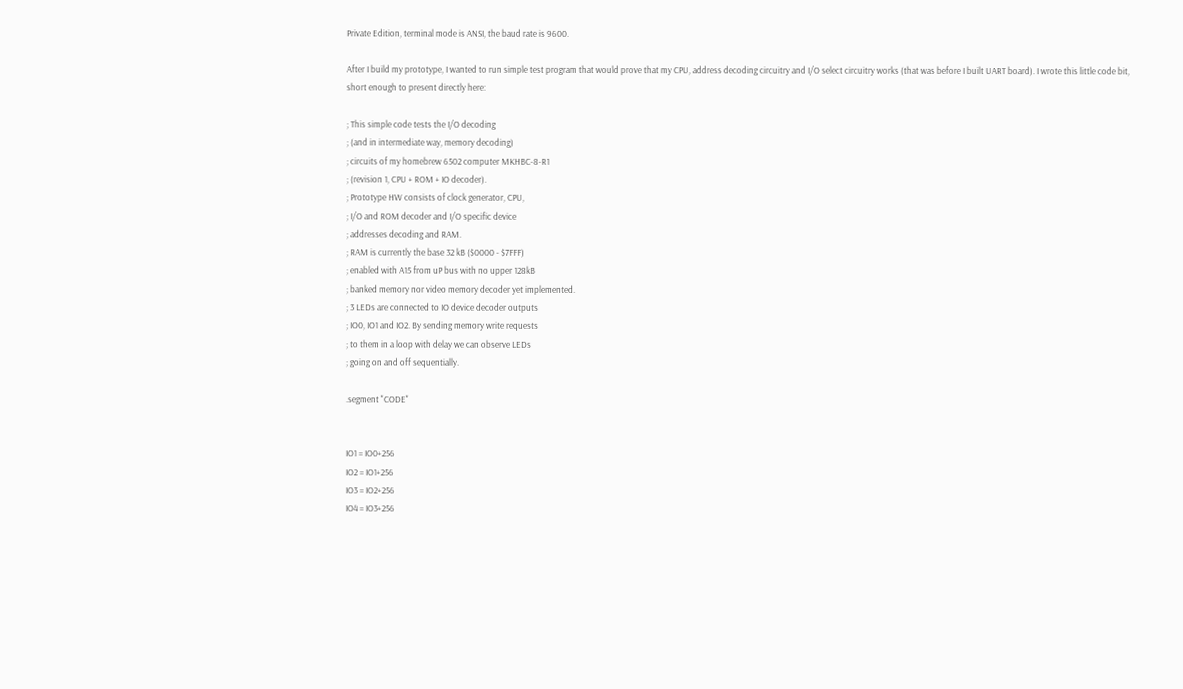Private Edition, terminal mode is ANSI, the baud rate is 9600.

After I build my prototype, I wanted to run simple test program that would prove that my CPU, address decoding circuitry and I/O select circuitry works (that was before I built UART board). I wrote this little code bit, short enough to present directly here:

; This simple code tests the I/O decoding
; (and in intermediate way, memory decoding)
; circuits of my homebrew 6502 computer MKHBC-8-R1
; (revision 1, CPU + ROM + IO decoder).
; Prototype HW consists of clock generator, CPU,
; I/O and ROM decoder and I/O specific device
; addresses decoding and RAM.
; RAM is currently the base 32 kB ($0000 - $7FFF)
; enabled with A15 from uP bus with no upper 128kB
; banked memory nor video memory decoder yet implemented.
; 3 LEDs are connected to IO device decoder outputs
; IO0, IO1 and IO2. By sending memory write requests
; to them in a loop with delay we can observe LEDs
; going on and off sequentially.

.segment "CODE"


IO1 = IO0+256
IO2 = IO1+256
IO3 = IO2+256
IO4 = IO3+256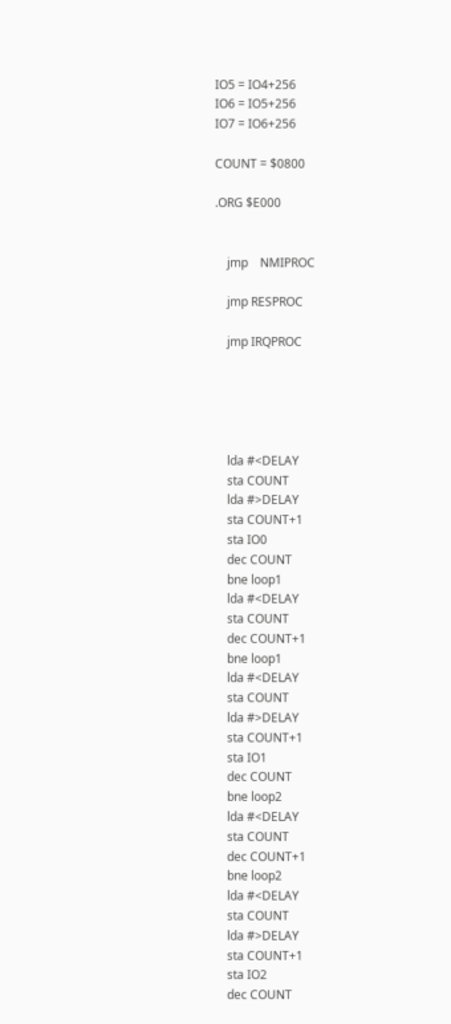IO5 = IO4+256
IO6 = IO5+256
IO7 = IO6+256

COUNT = $0800

.ORG $E000


    jmp    NMIPROC

    jmp RESPROC

    jmp IRQPROC





    lda #<DELAY
    sta COUNT
    lda #>DELAY
    sta COUNT+1
    sta IO0
    dec COUNT
    bne loop1
    lda #<DELAY
    sta COUNT
    dec COUNT+1
    bne loop1
    lda #<DELAY
    sta COUNT
    lda #>DELAY
    sta COUNT+1
    sta IO1
    dec COUNT
    bne loop2
    lda #<DELAY
    sta COUNT
    dec COUNT+1
    bne loop2
    lda #<DELAY
    sta COUNT
    lda #>DELAY
    sta COUNT+1
    sta IO2
    dec COUNT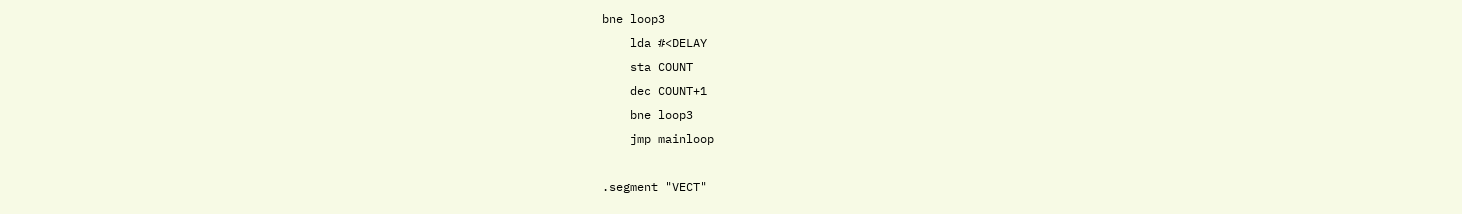bne loop3
    lda #<DELAY
    sta COUNT
    dec COUNT+1
    bne loop3
    jmp mainloop

.segment "VECT"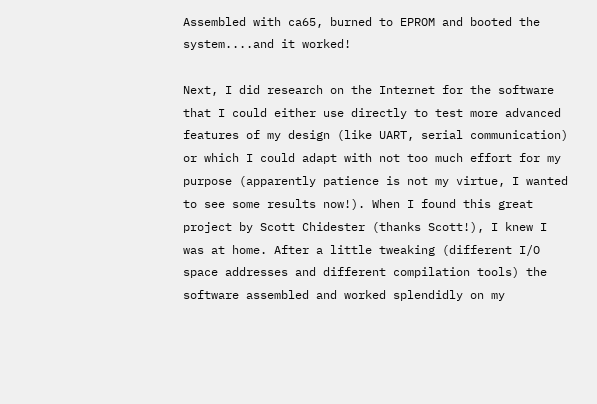Assembled with ca65, burned to EPROM and booted the system....and it worked!

Next, I did research on the Internet for the software that I could either use directly to test more advanced features of my design (like UART, serial communication) or which I could adapt with not too much effort for my purpose (apparently patience is not my virtue, I wanted to see some results now!). When I found this great project by Scott Chidester (thanks Scott!), I knew I was at home. After a little tweaking (different I/O space addresses and different compilation tools) the software assembled and worked splendidly on my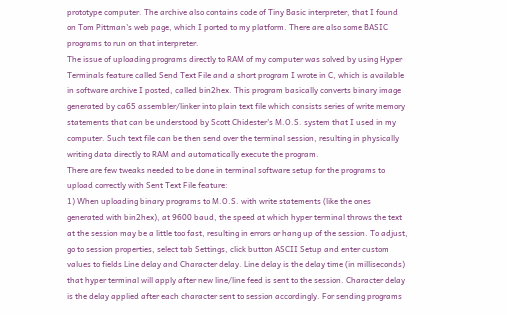prototype computer. The archive also contains code of Tiny Basic interpreter, that I found on Tom Pittman's web page, which I ported to my platform. There are also some BASIC programs to run on that interpreter.
The issue of uploading programs directly to RAM of my computer was solved by using Hyper Terminals feature called Send Text File and a short program I wrote in C, which is available in software archive I posted, called bin2hex. This program basically converts binary image generated by ca65 assembler/linker into plain text file which consists series of write memory statements that can be understood by Scott Chidester's M.O.S. system that I used in my computer. Such text file can be then send over the terminal session, resulting in physically writing data directly to RAM and automatically execute the program.
There are few tweaks needed to be done in terminal software setup for the programs to upload correctly with Sent Text File feature:
1) When uploading binary programs to M.O.S. with write statements (like the ones generated with bin2hex), at 9600 baud, the speed at which hyper terminal throws the text at the session may be a little too fast, resulting in errors or hang up of the session. To adjust, go to session properties, select tab Settings, click button ASCII Setup and enter custom values to fields Line delay and Character delay. Line delay is the delay time (in milliseconds) that hyper terminal will apply after new line/line feed is sent to the session. Character delay is the delay applied after each character sent to session accordingly. For sending programs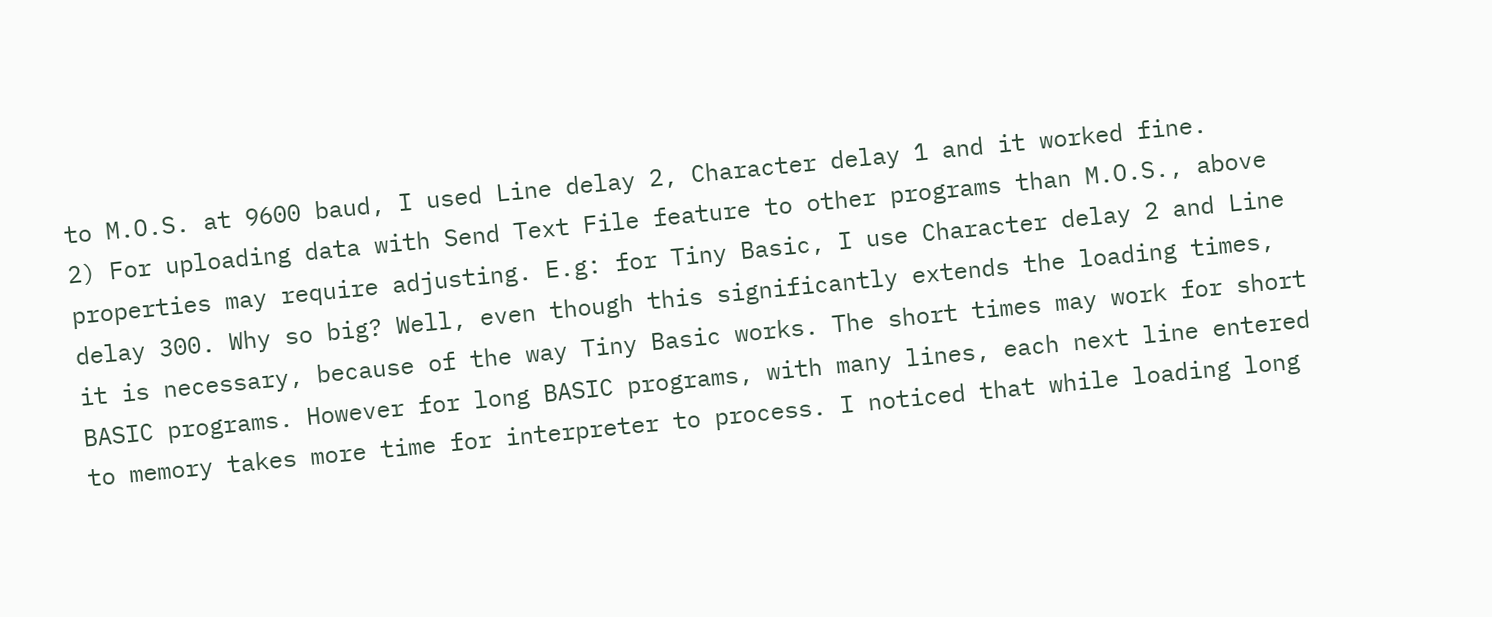to M.O.S. at 9600 baud, I used Line delay 2, Character delay 1 and it worked fine.
2) For uploading data with Send Text File feature to other programs than M.O.S., above properties may require adjusting. E.g: for Tiny Basic, I use Character delay 2 and Line delay 300. Why so big? Well, even though this significantly extends the loading times, it is necessary, because of the way Tiny Basic works. The short times may work for short BASIC programs. However for long BASIC programs, with many lines, each next line entered to memory takes more time for interpreter to process. I noticed that while loading long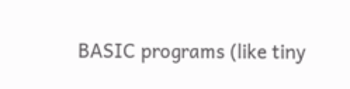BASIC programs (like tiny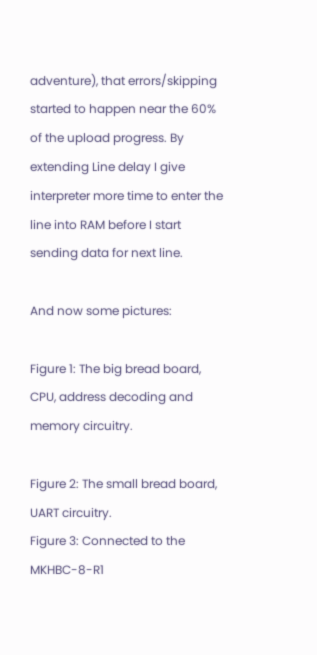adventure), that errors/skipping started to happen near the 60% of the upload progress. By extending Line delay I give interpreter more time to enter the line into RAM before I start sending data for next line.

And now some pictures:

Figure 1: The big bread board, CPU, address decoding and memory circuitry.

Figure 2: The small bread board, UART circuitry.
Figure 3: Connected to the MKHBC-8-R1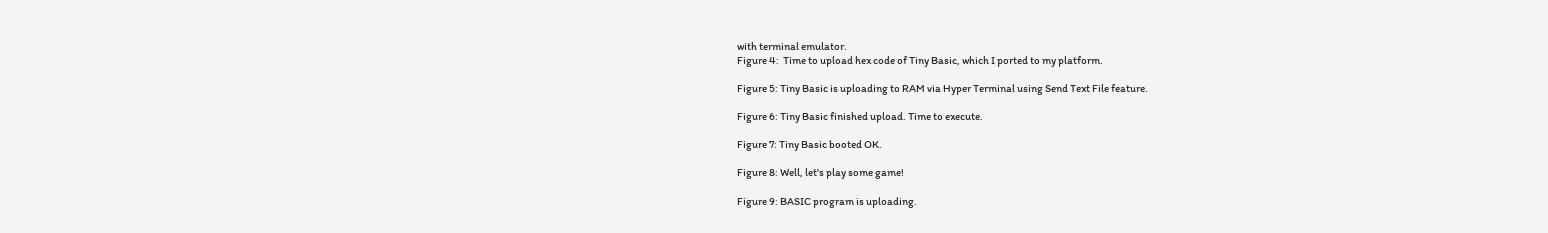with terminal emulator.
Figure 4:  Time to upload hex code of Tiny Basic, which I ported to my platform.

Figure 5: Tiny Basic is uploading to RAM via Hyper Terminal using Send Text File feature.

Figure 6: Tiny Basic finished upload. Time to execute.

Figure 7: Tiny Basic booted OK.

Figure 8: Well, let's play some game!

Figure 9: BASIC program is uploading.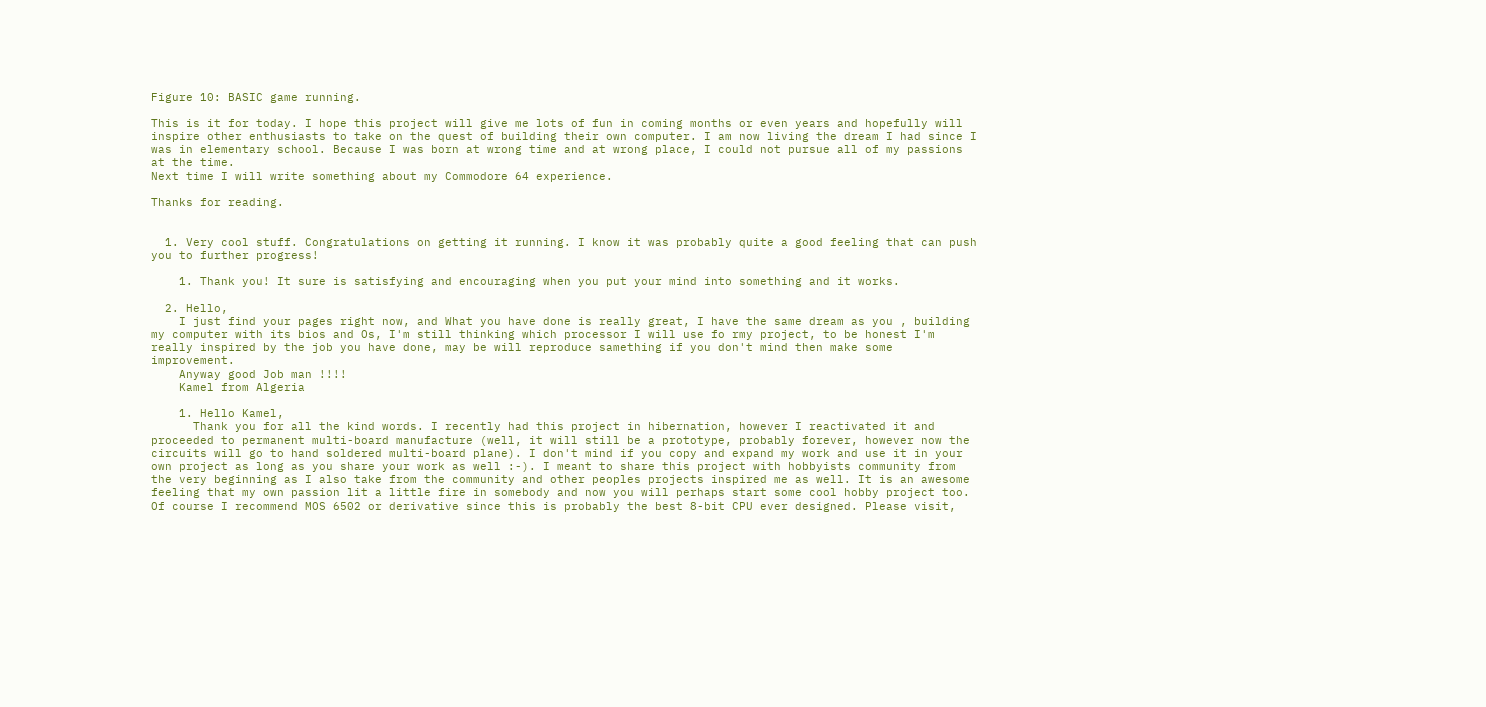Figure 10: BASIC game running.

This is it for today. I hope this project will give me lots of fun in coming months or even years and hopefully will inspire other enthusiasts to take on the quest of building their own computer. I am now living the dream I had since I was in elementary school. Because I was born at wrong time and at wrong place, I could not pursue all of my passions at the time.
Next time I will write something about my Commodore 64 experience.

Thanks for reading.


  1. Very cool stuff. Congratulations on getting it running. I know it was probably quite a good feeling that can push you to further progress!

    1. Thank you! It sure is satisfying and encouraging when you put your mind into something and it works.

  2. Hello,
    I just find your pages right now, and What you have done is really great, I have the same dream as you , building my computer with its bios and Os, I'm still thinking which processor I will use fo rmy project, to be honest I'm really inspired by the job you have done, may be will reproduce samething if you don't mind then make some improvement.
    Anyway good Job man !!!!
    Kamel from Algeria

    1. Hello Kamel,
      Thank you for all the kind words. I recently had this project in hibernation, however I reactivated it and proceeded to permanent multi-board manufacture (well, it will still be a prototype, probably forever, however now the circuits will go to hand soldered multi-board plane). I don't mind if you copy and expand my work and use it in your own project as long as you share your work as well :-). I meant to share this project with hobbyists community from the very beginning as I also take from the community and other peoples projects inspired me as well. It is an awesome feeling that my own passion lit a little fire in somebody and now you will perhaps start some cool hobby project too. Of course I recommend MOS 6502 or derivative since this is probably the best 8-bit CPU ever designed. Please visit,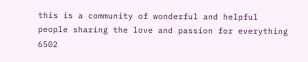this is a community of wonderful and helpful people sharing the love and passion for everything 6502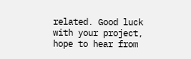related. Good luck with your project, hope to hear from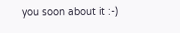you soon about it :-)